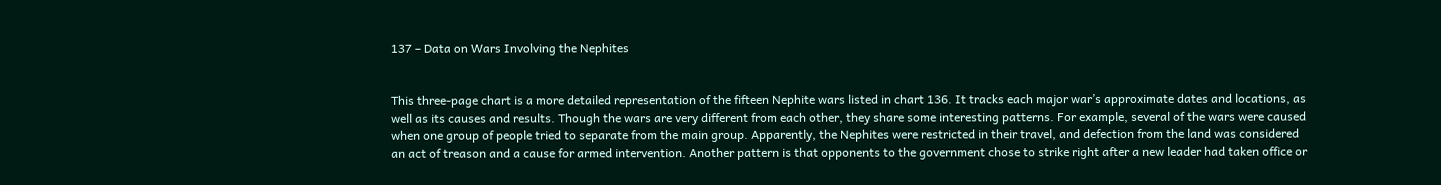137 – Data on Wars Involving the Nephites


This three-page chart is a more detailed representation of the fifteen Nephite wars listed in chart 136. It tracks each major war’s approximate dates and locations, as well as its causes and results. Though the wars are very different from each other, they share some interesting patterns. For example, several of the wars were caused when one group of people tried to separate from the main group. Apparently, the Nephites were restricted in their travel, and defection from the land was considered an act of treason and a cause for armed intervention. Another pattern is that opponents to the government chose to strike right after a new leader had taken office or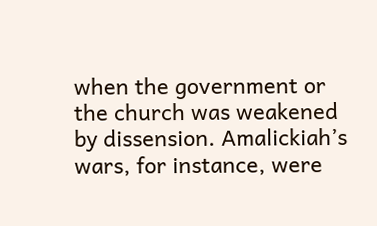when the government or the church was weakened by dissension. Amalickiah’s wars, for instance, were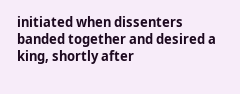initiated when dissenters banded together and desired a king, shortly after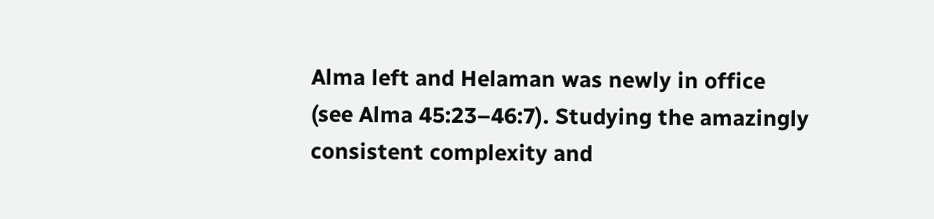Alma left and Helaman was newly in office (see Alma 45:23–46:7). Studying the amazingly consistent complexity and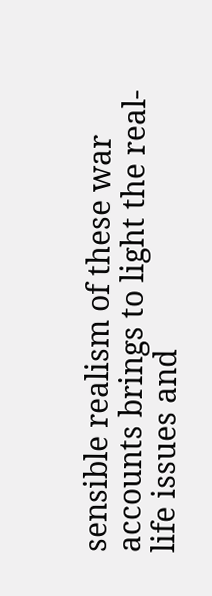sensible realism of these war accounts brings to light the real-life issues and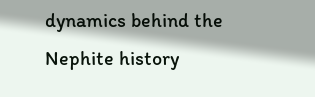dynamics behind the Nephite history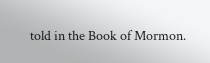told in the Book of Mormon.